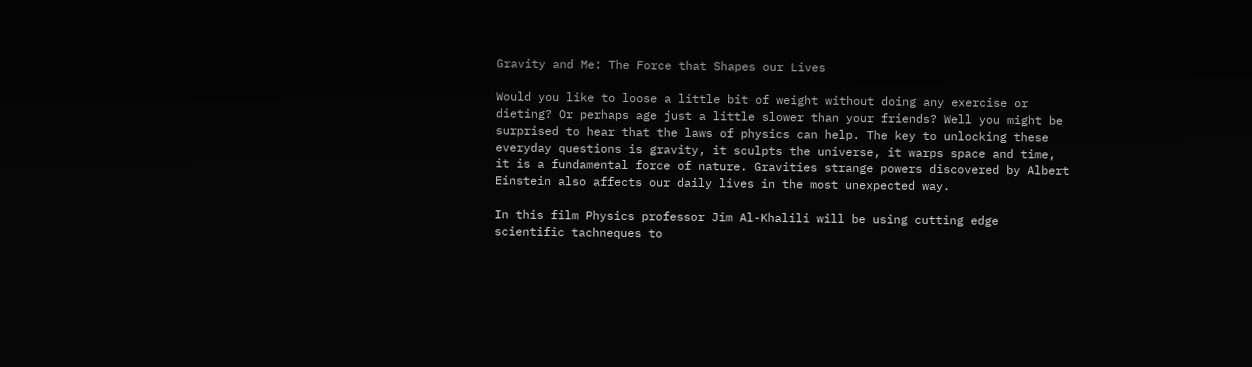Gravity and Me: The Force that Shapes our Lives

Would you like to loose a little bit of weight without doing any exercise or dieting? Or perhaps age just a little slower than your friends? Well you might be surprised to hear that the laws of physics can help. The key to unlocking these everyday questions is gravity, it sculpts the universe, it warps space and time, it is a fundamental force of nature. Gravities strange powers discovered by Albert Einstein also affects our daily lives in the most unexpected way.

In this film Physics professor Jim Al-Khalili will be using cutting edge scientific tachneques to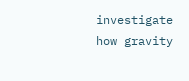investigate how gravity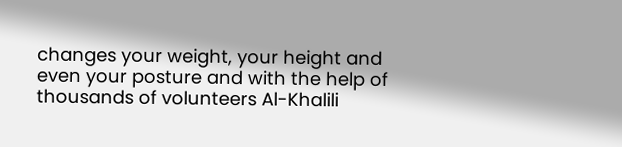changes your weight, your height and even your posture and with the help of thousands of volunteers Al-Khalili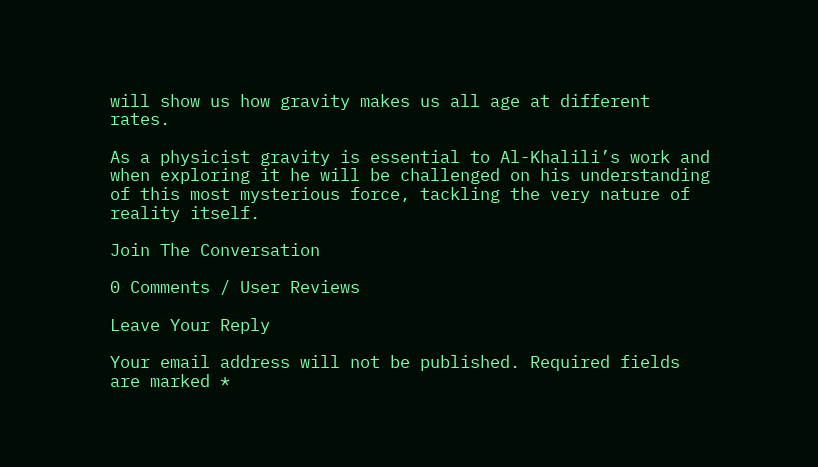will show us how gravity makes us all age at different rates.

As a physicist gravity is essential to Al-Khalili’s work and when exploring it he will be challenged on his understanding of this most mysterious force, tackling the very nature of reality itself.

Join The Conversation

0 Comments / User Reviews

Leave Your Reply

Your email address will not be published. Required fields are marked *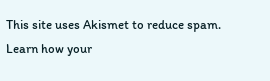This site uses Akismet to reduce spam. Learn how your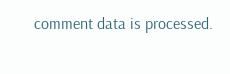comment data is processed.